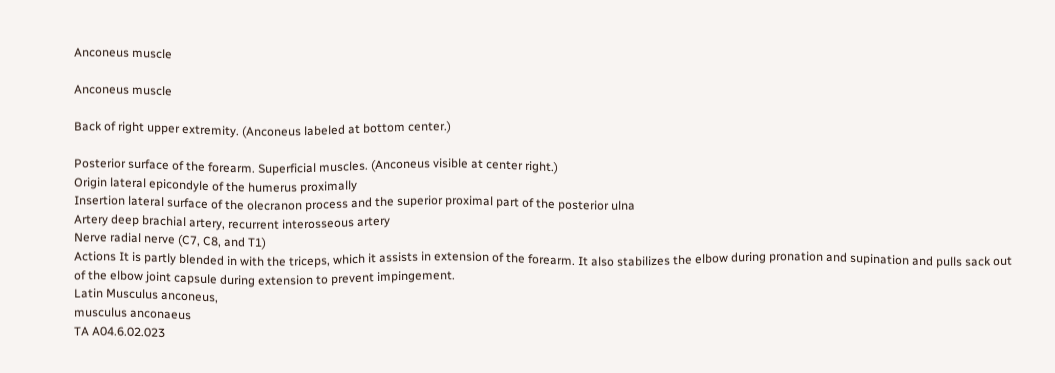Anconeus muscle

Anconeus muscle

Back of right upper extremity. (Anconeus labeled at bottom center.)

Posterior surface of the forearm. Superficial muscles. (Anconeus visible at center right.)
Origin lateral epicondyle of the humerus proximally
Insertion lateral surface of the olecranon process and the superior proximal part of the posterior ulna
Artery deep brachial artery, recurrent interosseous artery
Nerve radial nerve (C7, C8, and T1)
Actions It is partly blended in with the triceps, which it assists in extension of the forearm. It also stabilizes the elbow during pronation and supination and pulls sack out of the elbow joint capsule during extension to prevent impingement.
Latin Musculus anconeus,
musculus anconaeus
TA A04.6.02.023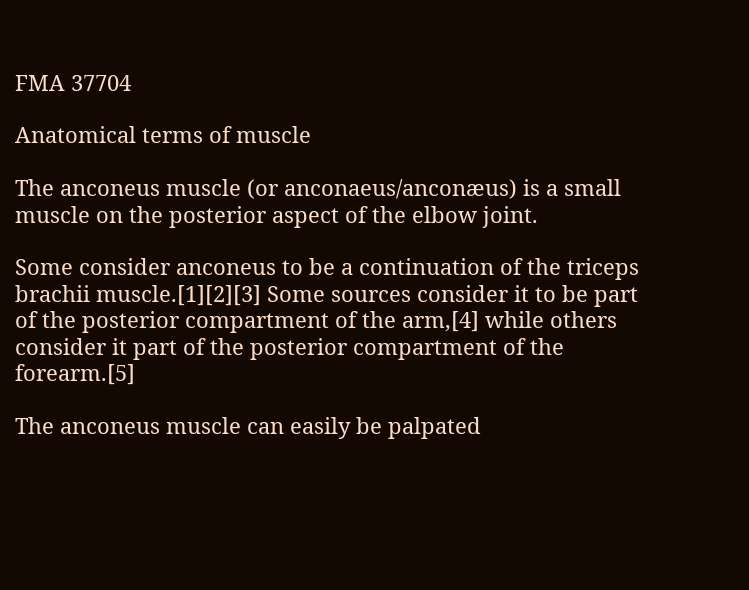FMA 37704

Anatomical terms of muscle

The anconeus muscle (or anconaeus/anconæus) is a small muscle on the posterior aspect of the elbow joint.

Some consider anconeus to be a continuation of the triceps brachii muscle.[1][2][3] Some sources consider it to be part of the posterior compartment of the arm,[4] while others consider it part of the posterior compartment of the forearm.[5]

The anconeus muscle can easily be palpated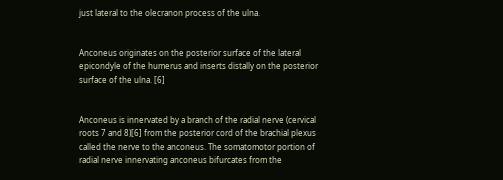just lateral to the olecranon process of the ulna.


Anconeus originates on the posterior surface of the lateral epicondyle of the humerus and inserts distally on the posterior surface of the ulna. [6]


Anconeus is innervated by a branch of the radial nerve (cervical roots 7 and 8)[6] from the posterior cord of the brachial plexus called the nerve to the anconeus. The somatomotor portion of radial nerve innervating anconeus bifurcates from the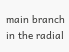main branch in the radial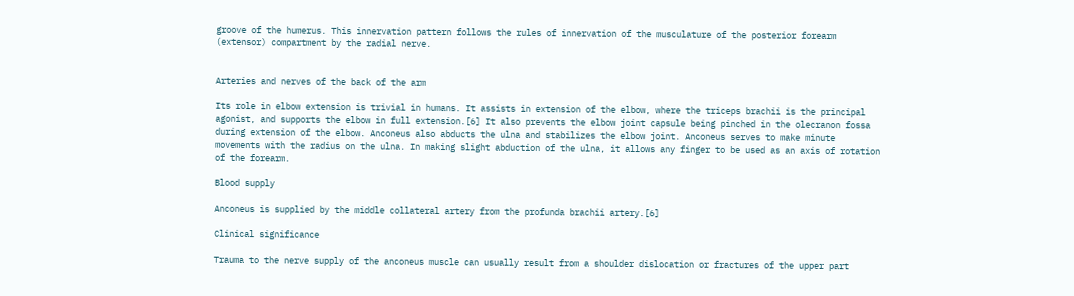groove of the humerus. This innervation pattern follows the rules of innervation of the musculature of the posterior forearm (extensor) compartment by the radial nerve.


Arteries and nerves of the back of the arm

Its role in elbow extension is trivial in humans. It assists in extension of the elbow, where the triceps brachii is the principal agonist, and supports the elbow in full extension.[6] It also prevents the elbow joint capsule being pinched in the olecranon fossa during extension of the elbow. Anconeus also abducts the ulna and stabilizes the elbow joint. Anconeus serves to make minute movements with the radius on the ulna. In making slight abduction of the ulna, it allows any finger to be used as an axis of rotation of the forearm.

Blood supply

Anconeus is supplied by the middle collateral artery from the profunda brachii artery.[6]

Clinical significance

Trauma to the nerve supply of the anconeus muscle can usually result from a shoulder dislocation or fractures of the upper part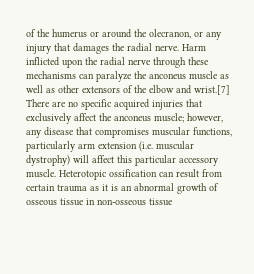of the humerus or around the olecranon, or any injury that damages the radial nerve. Harm inflicted upon the radial nerve through these mechanisms can paralyze the anconeus muscle as well as other extensors of the elbow and wrist.[7] There are no specific acquired injuries that exclusively affect the anconeus muscle; however, any disease that compromises muscular functions, particularly arm extension (i.e. muscular dystrophy) will affect this particular accessory muscle. Heterotopic ossification can result from certain trauma as it is an abnormal growth of osseous tissue in non-osseous tissue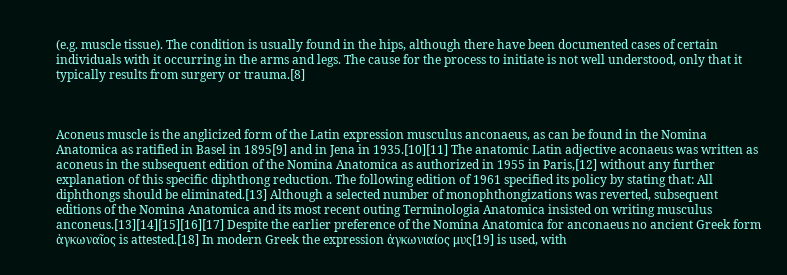(e.g. muscle tissue). The condition is usually found in the hips, although there have been documented cases of certain individuals with it occurring in the arms and legs. The cause for the process to initiate is not well understood, only that it typically results from surgery or trauma.[8]



Aconeus muscle is the anglicized form of the Latin expression musculus anconaeus, as can be found in the Nomina Anatomica as ratified in Basel in 1895[9] and in Jena in 1935.[10][11] The anatomic Latin adjective aconaeus was written as aconeus in the subsequent edition of the Nomina Anatomica as authorized in 1955 in Paris,[12] without any further explanation of this specific diphthong reduction. The following edition of 1961 specified its policy by stating that: All diphthongs should be eliminated.[13] Although a selected number of monophthongizations was reverted, subsequent editions of the Nomina Anatomica and its most recent outing Terminologia Anatomica insisted on writing musculus anconeus.[13][14][15][16][17] Despite the earlier preference of the Nomina Anatomica for anconaeus no ancient Greek form ἀγκωναῖος is attested.[18] In modern Greek the expression ἀγκωνιαίος μυς[19] is used, with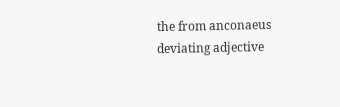the from anconaeus deviating adjective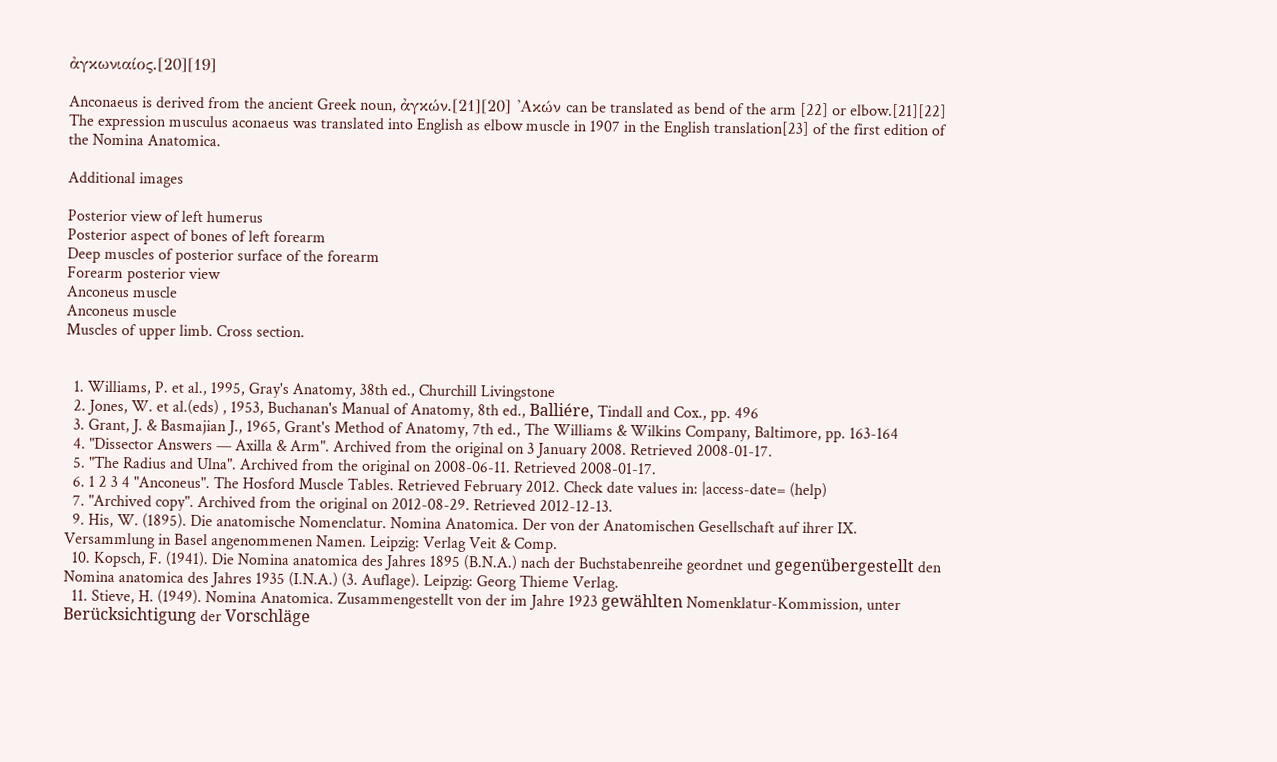ἀγκωνιαίος.[20][19]

Anconaeus is derived from the ancient Greek noun, ἀγκών.[21][20] 'Ακών can be translated as bend of the arm [22] or elbow.[21][22] The expression musculus aconaeus was translated into English as elbow muscle in 1907 in the English translation[23] of the first edition of the Nomina Anatomica.

Additional images

Posterior view of left humerus
Posterior aspect of bones of left forearm
Deep muscles of posterior surface of the forearm
Forearm posterior view
Anconeus muscle
Anconeus muscle
Muscles of upper limb. Cross section.


  1. Williams, P. et al., 1995, Gray's Anatomy, 38th ed., Churchill Livingstone
  2. Jones, W. et al.(eds) , 1953, Buchanan's Manual of Anatomy, 8th ed., Balliére, Tindall and Cox., pp. 496
  3. Grant, J. & Basmajian J., 1965, Grant's Method of Anatomy, 7th ed., The Williams & Wilkins Company, Baltimore, pp. 163-164
  4. "Dissector Answers — Axilla & Arm". Archived from the original on 3 January 2008. Retrieved 2008-01-17.
  5. "The Radius and Ulna". Archived from the original on 2008-06-11. Retrieved 2008-01-17.
  6. 1 2 3 4 "Anconeus". The Hosford Muscle Tables. Retrieved February 2012. Check date values in: |access-date= (help)
  7. "Archived copy". Archived from the original on 2012-08-29. Retrieved 2012-12-13.
  9. His, W. (1895). Die anatomische Nomenclatur. Nomina Anatomica. Der von der Anatomischen Gesellschaft auf ihrer IX. Versammlung in Basel angenommenen Namen. Leipzig: Verlag Veit & Comp.
  10. Kopsch, F. (1941). Die Nomina anatomica des Jahres 1895 (B.N.A.) nach der Buchstabenreihe geordnet und gegenübergestellt den Nomina anatomica des Jahres 1935 (I.N.A.) (3. Auflage). Leipzig: Georg Thieme Verlag.
  11. Stieve, H. (1949). Nomina Anatomica. Zusammengestellt von der im Jahre 1923 gewählten Nomenklatur-Kommission, unter Berücksichtigung der Vorschläge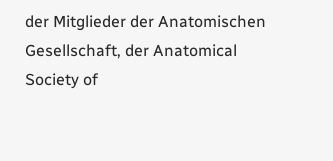der Mitglieder der Anatomischen Gesellschaft, der Anatomical Society of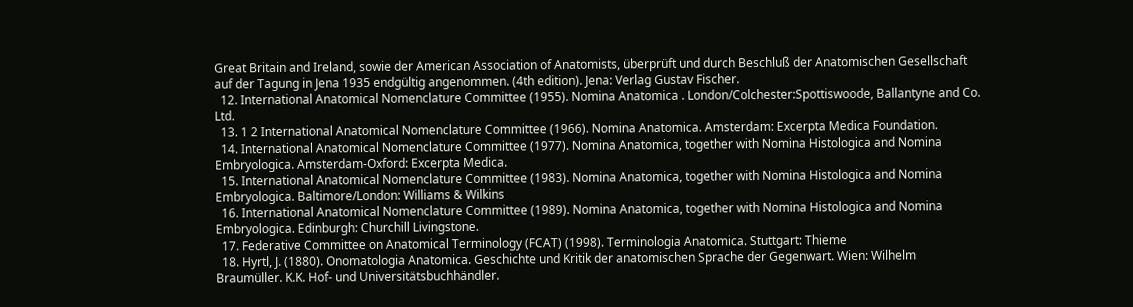Great Britain and Ireland, sowie der American Association of Anatomists, überprüft und durch Beschluß der Anatomischen Gesellschaft auf der Tagung in Jena 1935 endgültig angenommen. (4th edition). Jena: Verlag Gustav Fischer.
  12. International Anatomical Nomenclature Committee (1955). Nomina Anatomica . London/Colchester:Spottiswoode, Ballantyne and Co. Ltd.
  13. 1 2 International Anatomical Nomenclature Committee (1966). Nomina Anatomica. Amsterdam: Excerpta Medica Foundation.
  14. International Anatomical Nomenclature Committee (1977). Nomina Anatomica, together with Nomina Histologica and Nomina Embryologica. Amsterdam-Oxford: Excerpta Medica.
  15. International Anatomical Nomenclature Committee (1983). Nomina Anatomica, together with Nomina Histologica and Nomina Embryologica. Baltimore/London: Williams & Wilkins
  16. International Anatomical Nomenclature Committee (1989). Nomina Anatomica, together with Nomina Histologica and Nomina Embryologica. Edinburgh: Churchill Livingstone.
  17. Federative Committee on Anatomical Terminology (FCAT) (1998). Terminologia Anatomica. Stuttgart: Thieme
  18. Hyrtl, J. (1880). Onomatologia Anatomica. Geschichte und Kritik der anatomischen Sprache der Gegenwart. Wien: Wilhelm Braumüller. K.K. Hof- und Universitätsbuchhändler.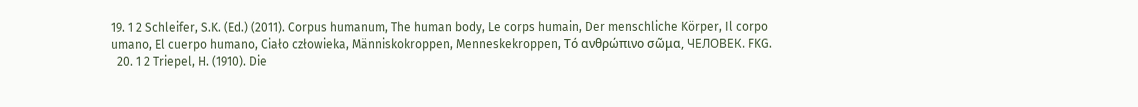19. 1 2 Schleifer, S.K. (Ed.) (2011). Corpus humanum, The human body, Le corps humain, Der menschliche Körper, Il corpo umano, El cuerpo humano, Ciało człowieka, Människokroppen, Menneskekroppen, Τό ανθρώπινο σῶμα, ЧЕЛОВЕК. FKG.
  20. 1 2 Triepel, H. (1910). Die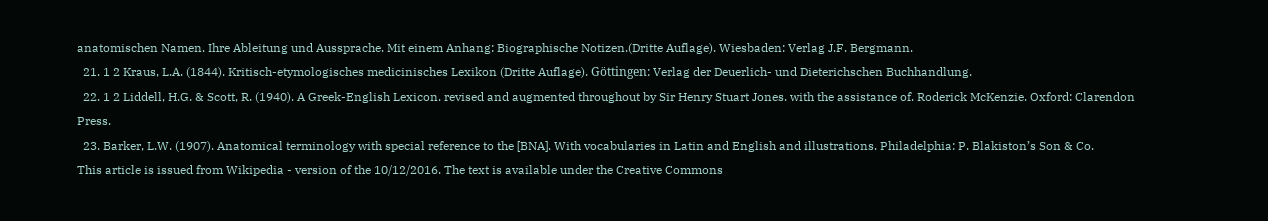anatomischen Namen. Ihre Ableitung und Aussprache. Mit einem Anhang: Biographische Notizen.(Dritte Auflage). Wiesbaden: Verlag J.F. Bergmann.
  21. 1 2 Kraus, L.A. (1844). Kritisch-etymologisches medicinisches Lexikon (Dritte Auflage). Göttingen: Verlag der Deuerlich- und Dieterichschen Buchhandlung.
  22. 1 2 Liddell, H.G. & Scott, R. (1940). A Greek-English Lexicon. revised and augmented throughout by Sir Henry Stuart Jones. with the assistance of. Roderick McKenzie. Oxford: Clarendon Press.
  23. Barker, L.W. (1907). Anatomical terminology with special reference to the [BNA]. With vocabularies in Latin and English and illustrations. Philadelphia: P. Blakiston’s Son & Co.
This article is issued from Wikipedia - version of the 10/12/2016. The text is available under the Creative Commons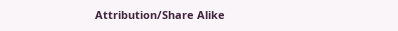Attribution/Share Alike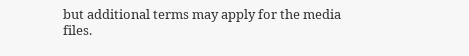but additional terms may apply for the media files.